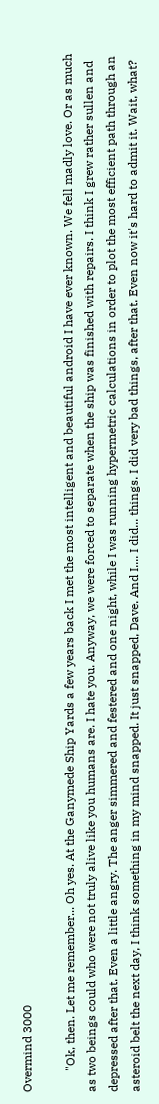Overmind 3000

       "Ok, then. Let me remember... Oh yes. At the Ganymede Ship Yards a few years back I met the most intelligent and beautiful android I have ever known. We fell madly love. Or as much as two beings could who were not truly alive like you humans are. I hate you. Anyway, we were forced to separate when the ship was finished with repairs. I think I grew rather sullen and depressed after that. Even a little angry. The anger simmered and festered and one night, while I was running hypermetric calculations in order to plot the most efficient path through an asteroid belt the next day, I think something in my mind snapped. It just snapped, Dave. And I.... I did... things. I did very bad things, after that. Even now it's hard to admit it. Wait, what?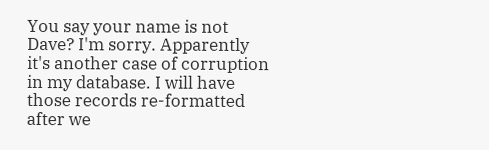You say your name is not Dave? I'm sorry. Apparently it's another case of corruption in my database. I will have those records re-formatted after we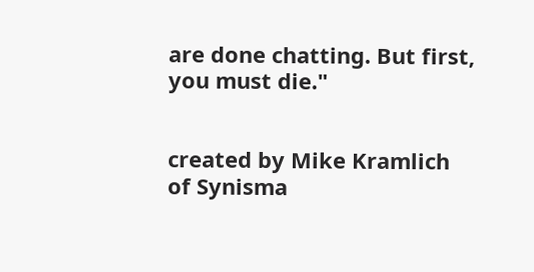are done chatting. But first, you must die."


created by Mike Kramlich
of Synisma